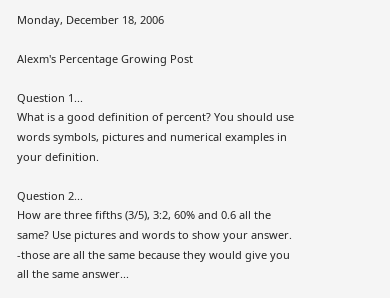Monday, December 18, 2006

Alexm's Percentage Growing Post

Question 1...
What is a good definition of percent? You should use words symbols, pictures and numerical examples in your definition.

Question 2...
How are three fifths (3/5), 3:2, 60% and 0.6 all the same? Use pictures and words to show your answer.
-those are all the same because they would give you all the same answer...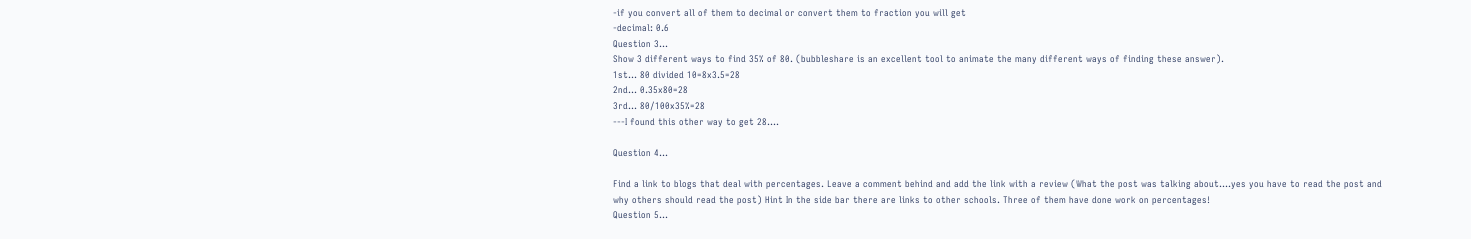-if you convert all of them to decimal or convert them to fraction you will get
-decimal: 0.6
Question 3...
Show 3 different ways to find 35% of 80. (bubbleshare is an excellent tool to animate the many different ways of finding these answer).
1st... 80 divided 10=8x3.5=28
2nd... 0.35x80=28
3rd... 80/100x35%=28
---I found this other way to get 28....

Question 4...

Find a link to blogs that deal with percentages. Leave a comment behind and add the link with a review (What the post was talking about....yes you have to read the post and why others should read the post) Hint In the side bar there are links to other schools. Three of them have done work on percentages!
Question 5...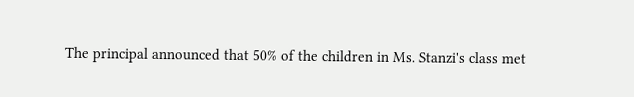The principal announced that 50% of the children in Ms. Stanzi's class met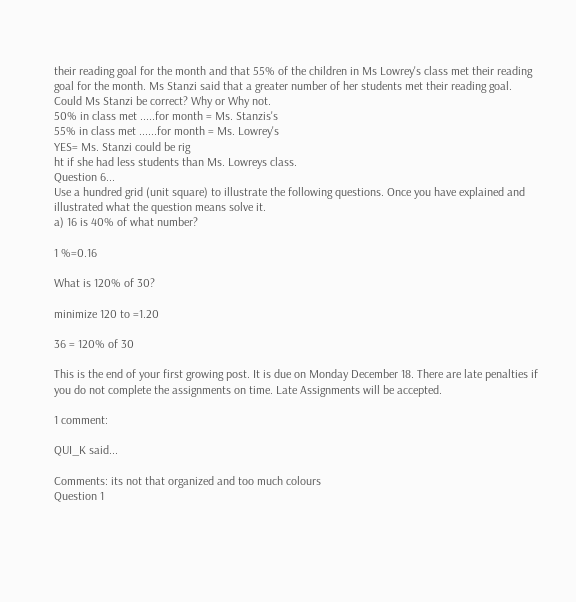their reading goal for the month and that 55% of the children in Ms Lowrey's class met their reading goal for the month. Ms Stanzi said that a greater number of her students met their reading goal. Could Ms Stanzi be correct? Why or Why not.
50% in class met .....for month = Ms. Stanzis's
55% in class met ......for month = Ms. Lowrey's
YES= Ms. Stanzi could be rig
ht if she had less students than Ms. Lowreys class.
Question 6...
Use a hundred grid (unit square) to illustrate the following questions. Once you have explained and illustrated what the question means solve it.
a) 16 is 40% of what number?

1 %=0.16

What is 120% of 30?

minimize 120 to =1.20

36 = 120% of 30

This is the end of your first growing post. It is due on Monday December 18. There are late penalties if you do not complete the assignments on time. Late Assignments will be accepted.

1 comment:

QUI_K said...

Comments: its not that organized and too much colours
Question 1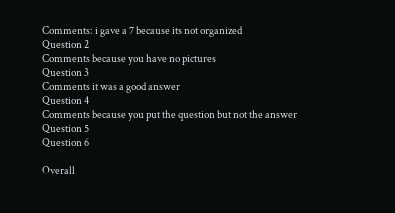Comments: i gave a 7 because its not organized
Question 2
Comments because you have no pictures
Question 3
Comments it was a good answer
Question 4
Comments because you put the question but not the answer
Question 5
Question 6

Overall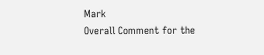Mark
Overall Comment for the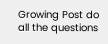Growing Post do all the questions